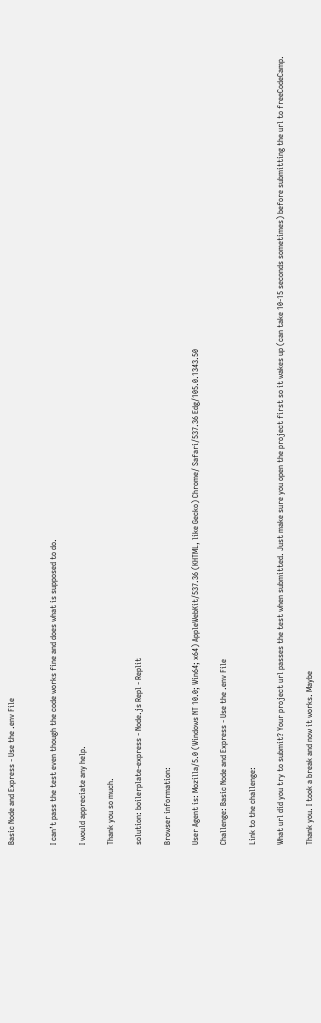Basic Node and Express - Use the .env File


I can’t pass the test even though the code works fine and does what is supposed to do.

I would appreciate any help.

Thank you so much.

solution: boilerplate-express - Node.js Repl - Replit

Browser information:

User Agent is: Mozilla/5.0 (Windows NT 10.0; Win64; x64) AppleWebKit/537.36 (KHTML, like Gecko) Chrome/ Safari/537.36 Edg/105.0.1343.50

Challenge: Basic Node and Express - Use the .env File

Link to the challenge:

What url did you try to submit? Your project url passes the test when submitted. Just make sure you open the project first so it wakes up (can take 10-15 seconds sometimes) before submitting the url to freeCodeCamp.

Thank you. I took a break and now it works. Maybe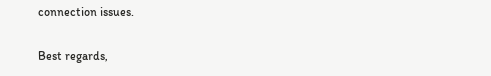connection issues.

Best regards,